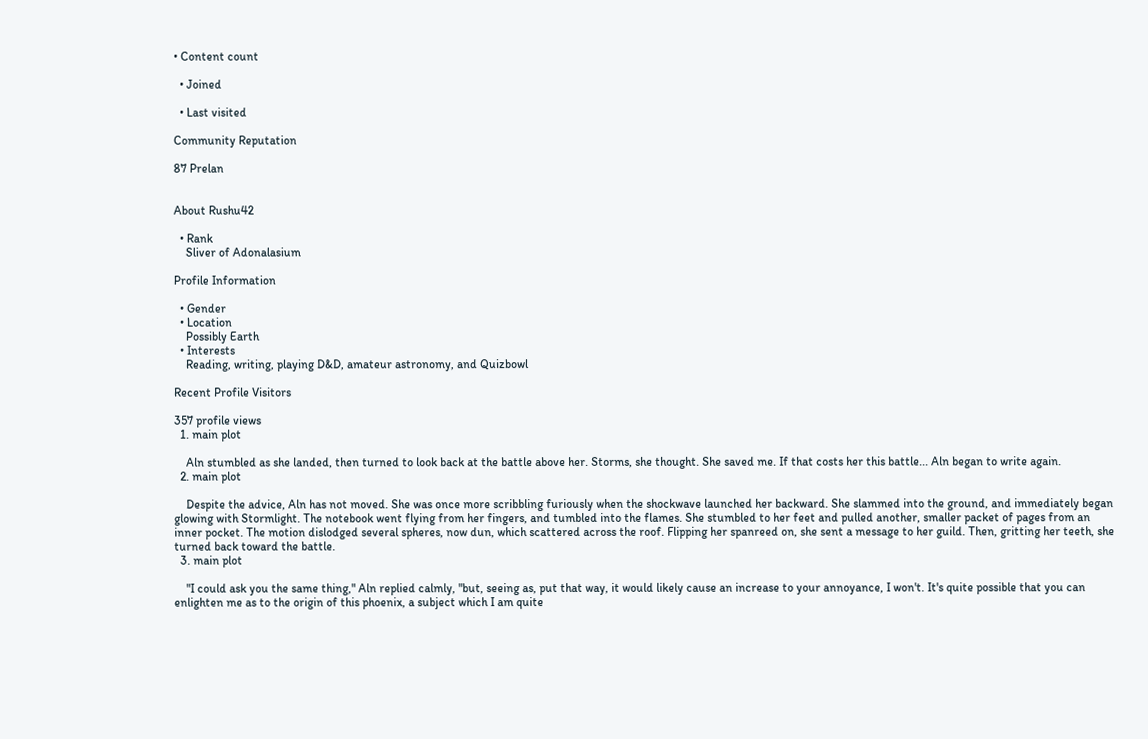• Content count

  • Joined

  • Last visited

Community Reputation

87 Prelan


About Rushu42

  • Rank
    Sliver of Adonalasium

Profile Information

  • Gender
  • Location
    Possibly Earth
  • Interests
    Reading, writing, playing D&D, amateur astronomy, and Quizbowl

Recent Profile Visitors

357 profile views
  1. main plot

    Aln stumbled as she landed, then turned to look back at the battle above her. Storms, she thought. She saved me. If that costs her this battle... Aln began to write again.
  2. main plot

    Despite the advice, Aln has not moved. She was once more scribbling furiously when the shockwave launched her backward. She slammed into the ground, and immediately began glowing with Stormlight. The notebook went flying from her fingers, and tumbled into the flames. She stumbled to her feet and pulled another, smaller packet of pages from an inner pocket. The motion dislodged several spheres, now dun, which scattered across the roof. Flipping her spanreed on, she sent a message to her guild. Then, gritting her teeth, she turned back toward the battle.
  3. main plot

    "I could ask you the same thing," Aln replied calmly, "but, seeing as, put that way, it would likely cause an increase to your annoyance, I won't. It's quite possible that you can enlighten me as to the origin of this phoenix, a subject which I am quite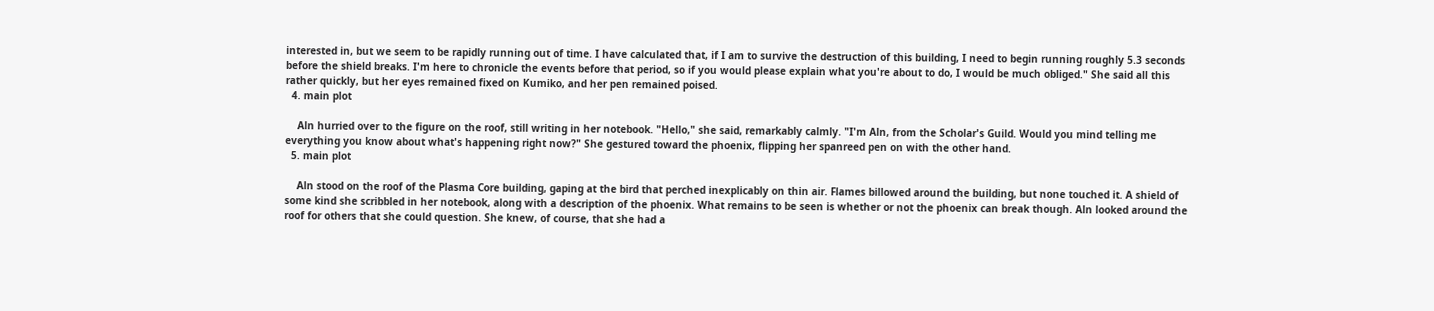interested in, but we seem to be rapidly running out of time. I have calculated that, if I am to survive the destruction of this building, I need to begin running roughly 5.3 seconds before the shield breaks. I'm here to chronicle the events before that period, so if you would please explain what you're about to do, I would be much obliged." She said all this rather quickly, but her eyes remained fixed on Kumiko, and her pen remained poised.
  4. main plot

    Aln hurried over to the figure on the roof, still writing in her notebook. "Hello," she said, remarkably calmly. "I'm Aln, from the Scholar's Guild. Would you mind telling me everything you know about what's happening right now?" She gestured toward the phoenix, flipping her spanreed pen on with the other hand.
  5. main plot

    Aln stood on the roof of the Plasma Core building, gaping at the bird that perched inexplicably on thin air. Flames billowed around the building, but none touched it. A shield of some kind she scribbled in her notebook, along with a description of the phoenix. What remains to be seen is whether or not the phoenix can break though. Aln looked around the roof for others that she could question. She knew, of course, that she had a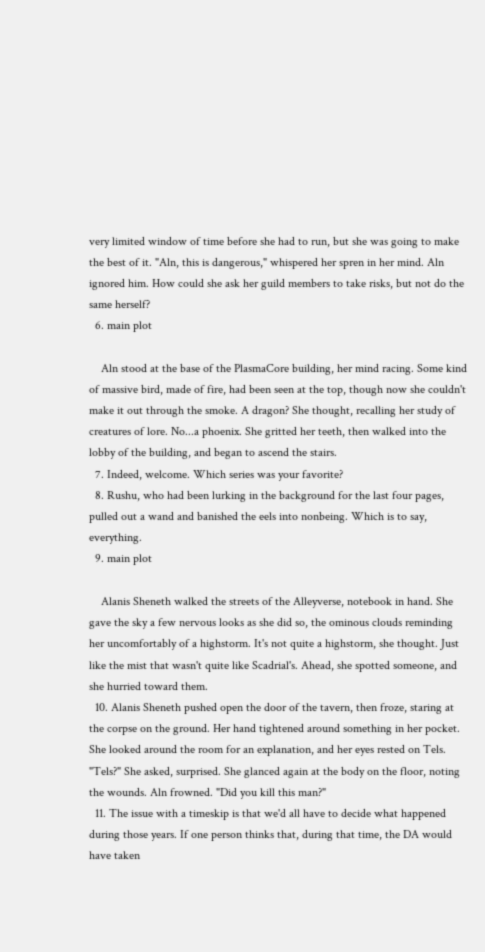very limited window of time before she had to run, but she was going to make the best of it. "Aln, this is dangerous," whispered her spren in her mind. Aln ignored him. How could she ask her guild members to take risks, but not do the same herself?
  6. main plot

    Aln stood at the base of the PlasmaCore building, her mind racing. Some kind of massive bird, made of fire, had been seen at the top, though now she couldn't make it out through the smoke. A dragon? She thought, recalling her study of creatures of lore. No...a phoenix. She gritted her teeth, then walked into the lobby of the building, and began to ascend the stairs.
  7. Indeed, welcome. Which series was your favorite?
  8. Rushu, who had been lurking in the background for the last four pages, pulled out a wand and banished the eels into nonbeing. Which is to say, everything.
  9. main plot

    Alanis Sheneth walked the streets of the Alleyverse, notebook in hand. She gave the sky a few nervous looks as she did so, the ominous clouds reminding her uncomfortably of a highstorm. It's not quite a highstorm, she thought. Just like the mist that wasn't quite like Scadrial's. Ahead, she spotted someone, and she hurried toward them.
  10. Alanis Sheneth pushed open the door of the tavern, then froze, staring at the corpse on the ground. Her hand tightened around something in her pocket. She looked around the room for an explanation, and her eyes rested on Tels. "Tels?" She asked, surprised. She glanced again at the body on the floor, noting the wounds. Aln frowned. "Did you kill this man?"
  11. The issue with a timeskip is that we'd all have to decide what happened during those years. If one person thinks that, during that time, the DA would have taken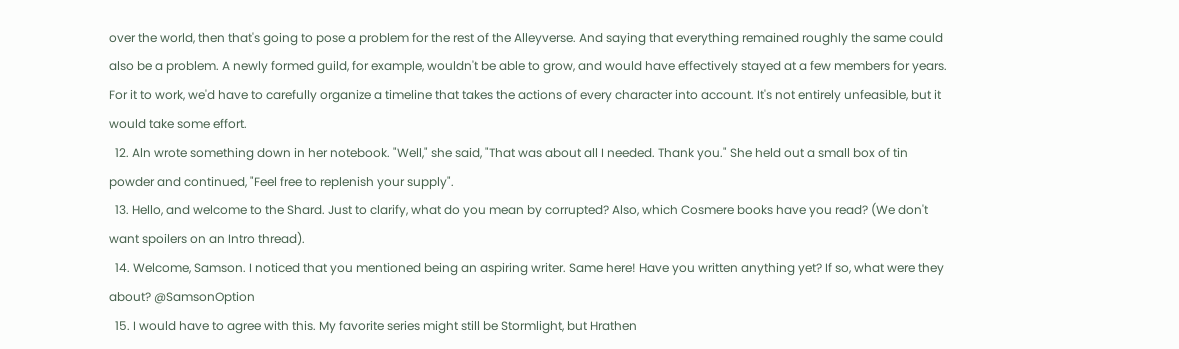over the world, then that's going to pose a problem for the rest of the Alleyverse. And saying that everything remained roughly the same could also be a problem. A newly formed guild, for example, wouldn't be able to grow, and would have effectively stayed at a few members for years. For it to work, we'd have to carefully organize a timeline that takes the actions of every character into account. It's not entirely unfeasible, but it would take some effort.
  12. Aln wrote something down in her notebook. "Well," she said, "That was about all I needed. Thank you." She held out a small box of tin powder and continued, "Feel free to replenish your supply".
  13. Hello, and welcome to the Shard. Just to clarify, what do you mean by corrupted? Also, which Cosmere books have you read? (We don't want spoilers on an Intro thread).
  14. Welcome, Samson. I noticed that you mentioned being an aspiring writer. Same here! Have you written anything yet? If so, what were they about? @SamsonOption
  15. I would have to agree with this. My favorite series might still be Stormlight, but Hrathen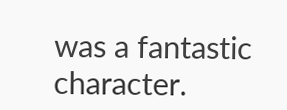was a fantastic character.